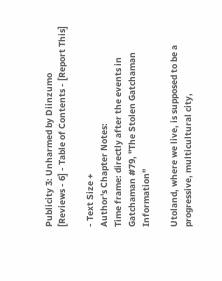Publicity 3: Unharmed by Diinzumo
[Reviews - 6] - Table of Contents - [Report This]

- Text Size +
Author's Chapter Notes:
Time frame: directly after the events in Gatchaman #79, "The Stolen Gatchaman Information"

Utoland, where we live, is supposed to be a progressive, multicultural city,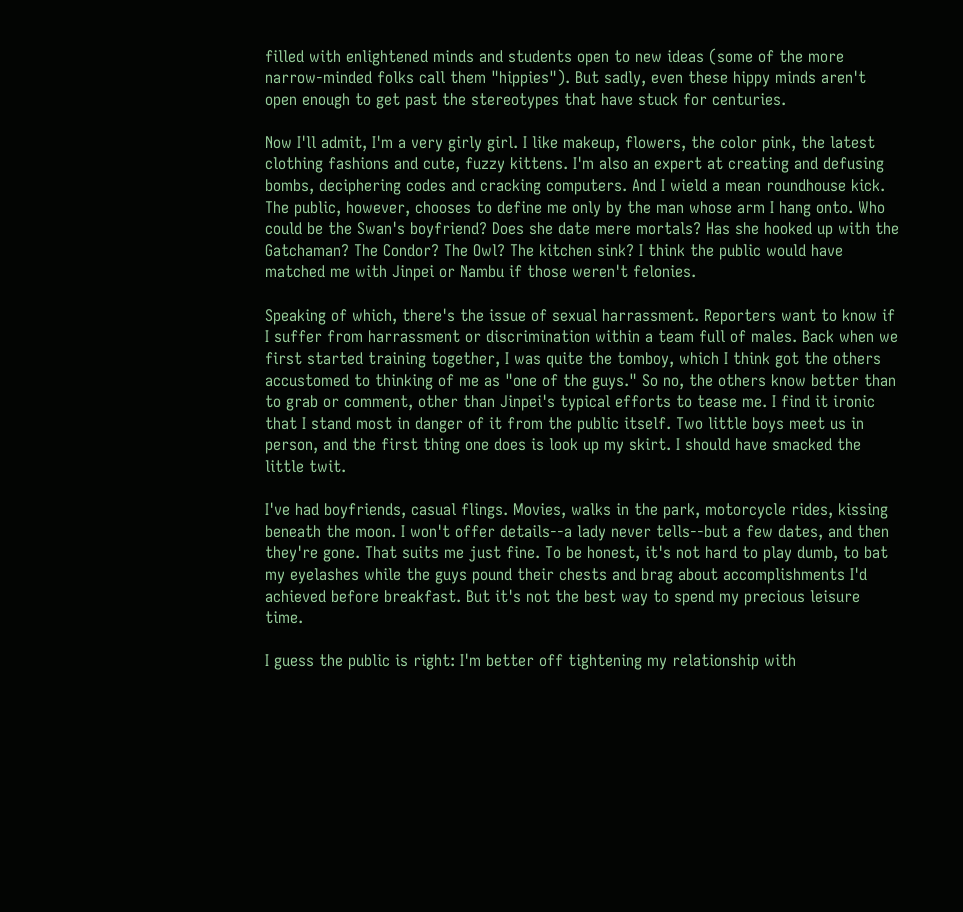filled with enlightened minds and students open to new ideas (some of the more narrow-minded folks call them "hippies"). But sadly, even these hippy minds aren't open enough to get past the stereotypes that have stuck for centuries.

Now I'll admit, I'm a very girly girl. I like makeup, flowers, the color pink, the latest clothing fashions and cute, fuzzy kittens. I'm also an expert at creating and defusing bombs, deciphering codes and cracking computers. And I wield a mean roundhouse kick. The public, however, chooses to define me only by the man whose arm I hang onto. Who could be the Swan's boyfriend? Does she date mere mortals? Has she hooked up with the Gatchaman? The Condor? The Owl? The kitchen sink? I think the public would have matched me with Jinpei or Nambu if those weren't felonies.

Speaking of which, there's the issue of sexual harrassment. Reporters want to know if I suffer from harrassment or discrimination within a team full of males. Back when we first started training together, I was quite the tomboy, which I think got the others accustomed to thinking of me as "one of the guys." So no, the others know better than to grab or comment, other than Jinpei's typical efforts to tease me. I find it ironic that I stand most in danger of it from the public itself. Two little boys meet us in person, and the first thing one does is look up my skirt. I should have smacked the little twit.

I've had boyfriends, casual flings. Movies, walks in the park, motorcycle rides, kissing beneath the moon. I won't offer details--a lady never tells--but a few dates, and then they're gone. That suits me just fine. To be honest, it's not hard to play dumb, to bat my eyelashes while the guys pound their chests and brag about accomplishments I'd achieved before breakfast. But it's not the best way to spend my precious leisure time.

I guess the public is right: I'm better off tightening my relationship with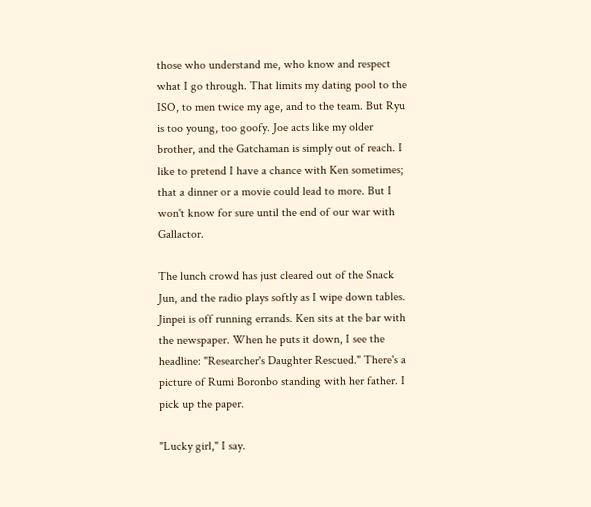those who understand me, who know and respect what I go through. That limits my dating pool to the ISO, to men twice my age, and to the team. But Ryu is too young, too goofy. Joe acts like my older brother, and the Gatchaman is simply out of reach. I like to pretend I have a chance with Ken sometimes; that a dinner or a movie could lead to more. But I won't know for sure until the end of our war with Gallactor.

The lunch crowd has just cleared out of the Snack Jun, and the radio plays softly as I wipe down tables. Jinpei is off running errands. Ken sits at the bar with the newspaper. When he puts it down, I see the headline: "Researcher's Daughter Rescued." There's a picture of Rumi Boronbo standing with her father. I pick up the paper.

"Lucky girl," I say.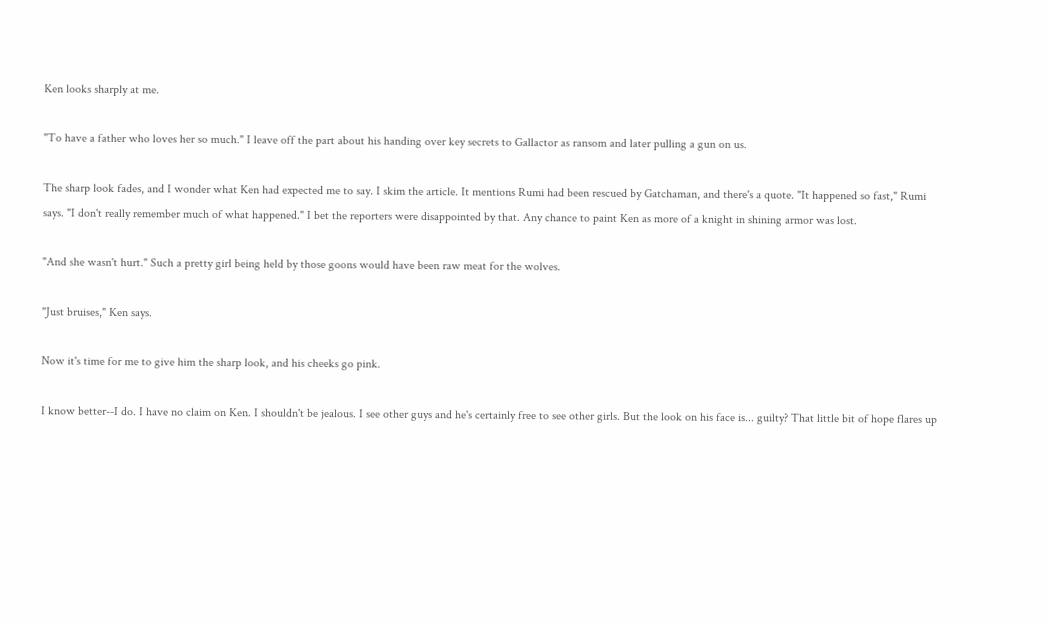Ken looks sharply at me.

"To have a father who loves her so much." I leave off the part about his handing over key secrets to Gallactor as ransom and later pulling a gun on us.

The sharp look fades, and I wonder what Ken had expected me to say. I skim the article. It mentions Rumi had been rescued by Gatchaman, and there's a quote. "It happened so fast," Rumi says. "I don't really remember much of what happened." I bet the reporters were disappointed by that. Any chance to paint Ken as more of a knight in shining armor was lost.

"And she wasn't hurt." Such a pretty girl being held by those goons would have been raw meat for the wolves.

"Just bruises," Ken says.

Now it's time for me to give him the sharp look, and his cheeks go pink.

I know better--I do. I have no claim on Ken. I shouldn't be jealous. I see other guys and he's certainly free to see other girls. But the look on his face is... guilty? That little bit of hope flares up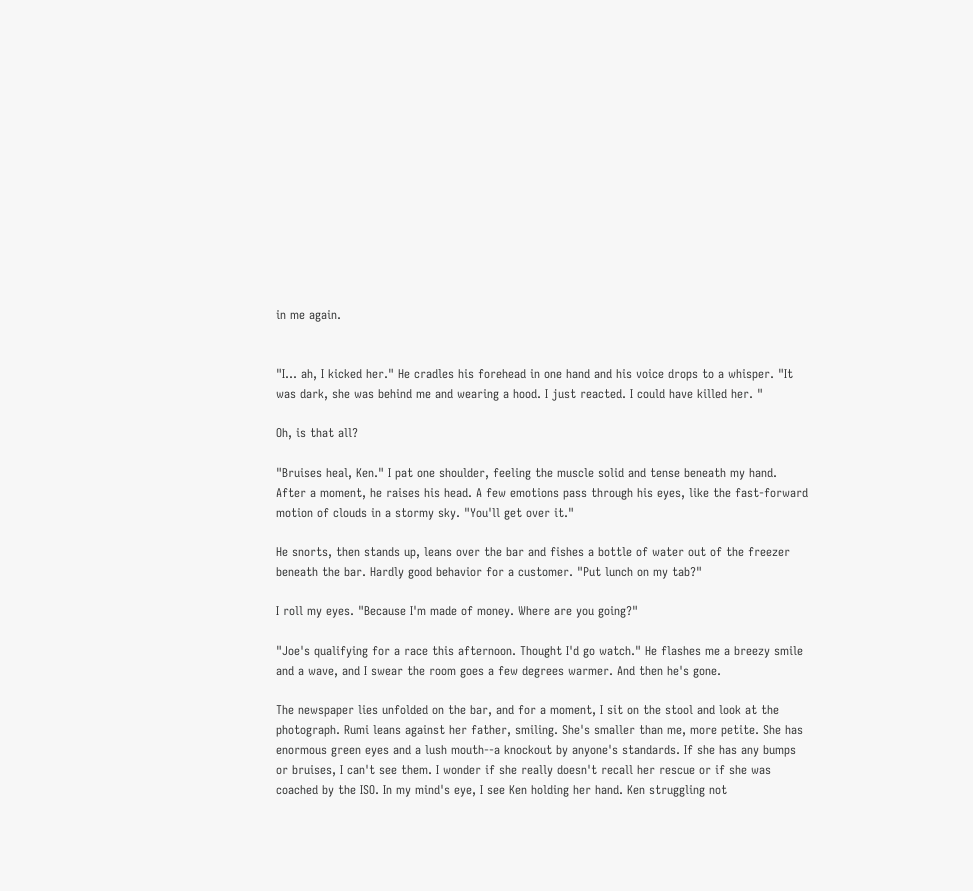in me again.


"I... ah, I kicked her." He cradles his forehead in one hand and his voice drops to a whisper. "It was dark, she was behind me and wearing a hood. I just reacted. I could have killed her. "

Oh, is that all?

"Bruises heal, Ken." I pat one shoulder, feeling the muscle solid and tense beneath my hand. After a moment, he raises his head. A few emotions pass through his eyes, like the fast-forward motion of clouds in a stormy sky. "You'll get over it."

He snorts, then stands up, leans over the bar and fishes a bottle of water out of the freezer beneath the bar. Hardly good behavior for a customer. "Put lunch on my tab?"

I roll my eyes. "Because I'm made of money. Where are you going?"

"Joe's qualifying for a race this afternoon. Thought I'd go watch." He flashes me a breezy smile and a wave, and I swear the room goes a few degrees warmer. And then he's gone.

The newspaper lies unfolded on the bar, and for a moment, I sit on the stool and look at the photograph. Rumi leans against her father, smiling. She's smaller than me, more petite. She has enormous green eyes and a lush mouth--a knockout by anyone's standards. If she has any bumps or bruises, I can't see them. I wonder if she really doesn't recall her rescue or if she was coached by the ISO. In my mind's eye, I see Ken holding her hand. Ken struggling not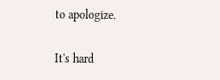to apologize.

It's hard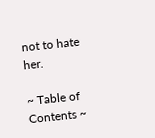not to hate her.

~ Table of Contents ~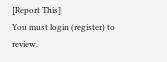[Report This]
You must login (register) to review.